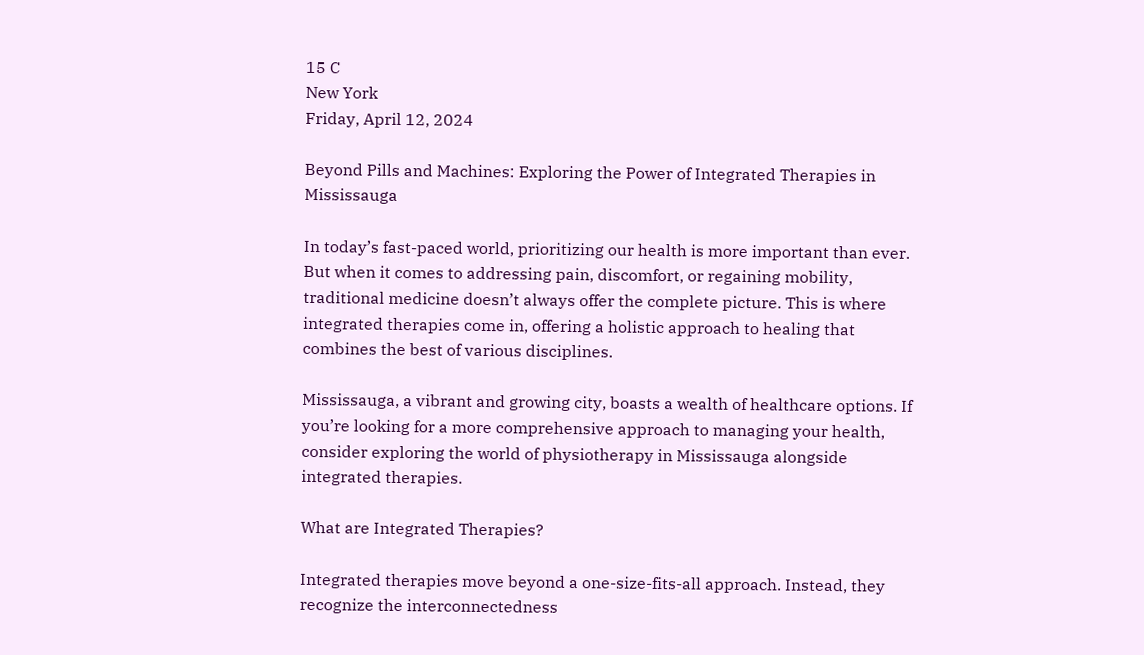15 C
New York
Friday, April 12, 2024

Beyond Pills and Machines: Exploring the Power of Integrated Therapies in Mississauga

In today’s fast-paced world, prioritizing our health is more important than ever. But when it comes to addressing pain, discomfort, or regaining mobility, traditional medicine doesn’t always offer the complete picture. This is where integrated therapies come in, offering a holistic approach to healing that combines the best of various disciplines.

Mississauga, a vibrant and growing city, boasts a wealth of healthcare options. If you’re looking for a more comprehensive approach to managing your health, consider exploring the world of physiotherapy in Mississauga alongside integrated therapies.

What are Integrated Therapies?

Integrated therapies move beyond a one-size-fits-all approach. Instead, they recognize the interconnectedness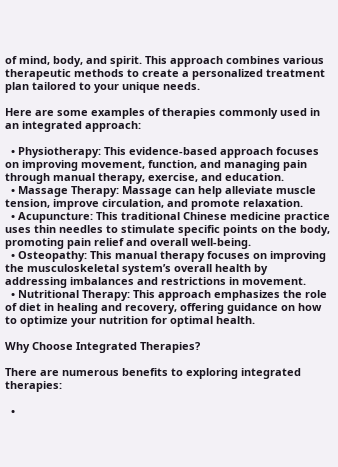of mind, body, and spirit. This approach combines various therapeutic methods to create a personalized treatment plan tailored to your unique needs.

Here are some examples of therapies commonly used in an integrated approach:

  • Physiotherapy: This evidence-based approach focuses on improving movement, function, and managing pain through manual therapy, exercise, and education.
  • Massage Therapy: Massage can help alleviate muscle tension, improve circulation, and promote relaxation.
  • Acupuncture: This traditional Chinese medicine practice uses thin needles to stimulate specific points on the body, promoting pain relief and overall well-being.
  • Osteopathy: This manual therapy focuses on improving the musculoskeletal system’s overall health by addressing imbalances and restrictions in movement.
  • Nutritional Therapy: This approach emphasizes the role of diet in healing and recovery, offering guidance on how to optimize your nutrition for optimal health.

Why Choose Integrated Therapies?

There are numerous benefits to exploring integrated therapies:

  •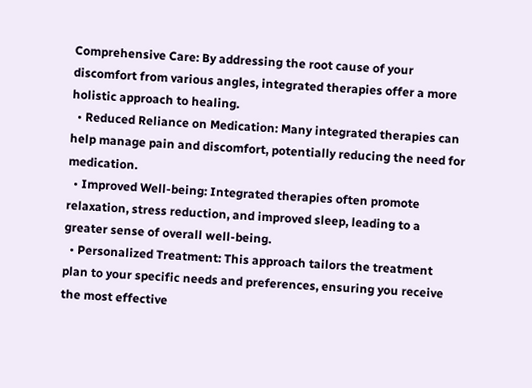Comprehensive Care: By addressing the root cause of your discomfort from various angles, integrated therapies offer a more holistic approach to healing.
  • Reduced Reliance on Medication: Many integrated therapies can help manage pain and discomfort, potentially reducing the need for medication.
  • Improved Well-being: Integrated therapies often promote relaxation, stress reduction, and improved sleep, leading to a greater sense of overall well-being.
  • Personalized Treatment: This approach tailors the treatment plan to your specific needs and preferences, ensuring you receive the most effective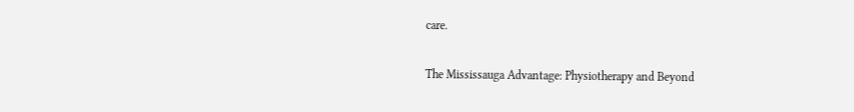care.

The Mississauga Advantage: Physiotherapy and Beyond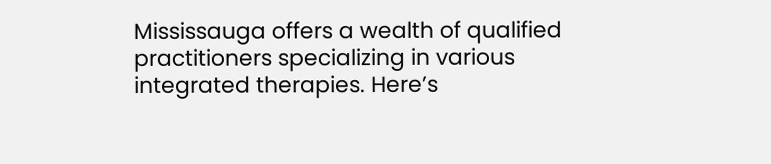Mississauga offers a wealth of qualified practitioners specializing in various integrated therapies. Here’s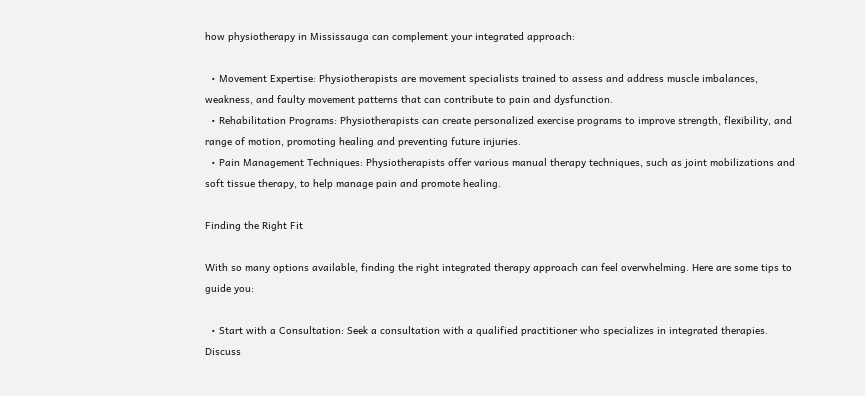how physiotherapy in Mississauga can complement your integrated approach:

  • Movement Expertise: Physiotherapists are movement specialists trained to assess and address muscle imbalances, weakness, and faulty movement patterns that can contribute to pain and dysfunction.
  • Rehabilitation Programs: Physiotherapists can create personalized exercise programs to improve strength, flexibility, and range of motion, promoting healing and preventing future injuries.
  • Pain Management Techniques: Physiotherapists offer various manual therapy techniques, such as joint mobilizations and soft tissue therapy, to help manage pain and promote healing.

Finding the Right Fit

With so many options available, finding the right integrated therapy approach can feel overwhelming. Here are some tips to guide you:

  • Start with a Consultation: Seek a consultation with a qualified practitioner who specializes in integrated therapies. Discuss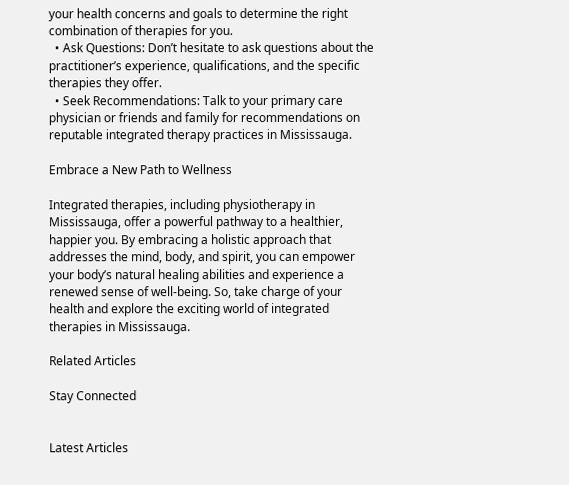your health concerns and goals to determine the right combination of therapies for you.
  • Ask Questions: Don’t hesitate to ask questions about the practitioner’s experience, qualifications, and the specific therapies they offer.
  • Seek Recommendations: Talk to your primary care physician or friends and family for recommendations on reputable integrated therapy practices in Mississauga.

Embrace a New Path to Wellness

Integrated therapies, including physiotherapy in Mississauga, offer a powerful pathway to a healthier, happier you. By embracing a holistic approach that addresses the mind, body, and spirit, you can empower your body’s natural healing abilities and experience a renewed sense of well-being. So, take charge of your health and explore the exciting world of integrated therapies in Mississauga.

Related Articles

Stay Connected


Latest Articles